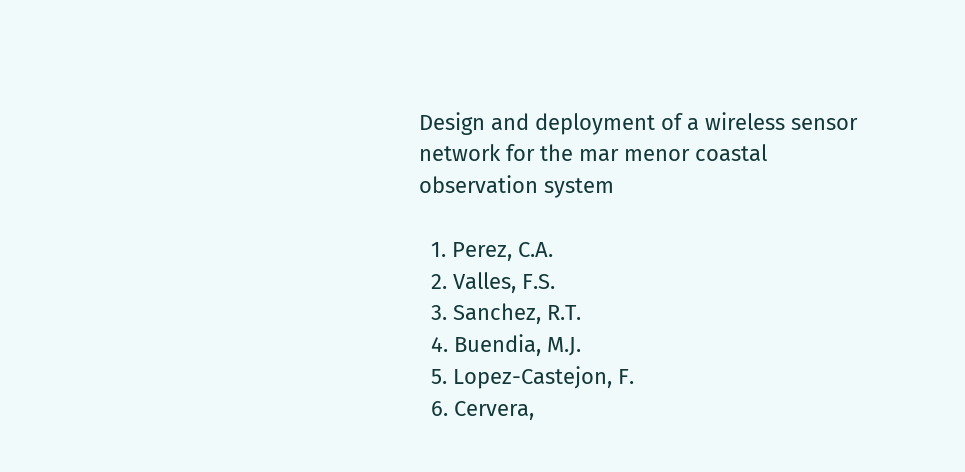Design and deployment of a wireless sensor network for the mar menor coastal observation system

  1. Perez, C.A.
  2. Valles, F.S.
  3. Sanchez, R.T.
  4. Buendia, M.J.
  5. Lopez-Castejon, F.
  6. Cervera,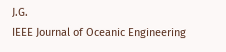J.G.
IEEE Journal of Oceanic Engineering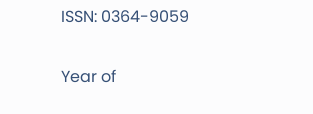ISSN: 0364-9059

Year of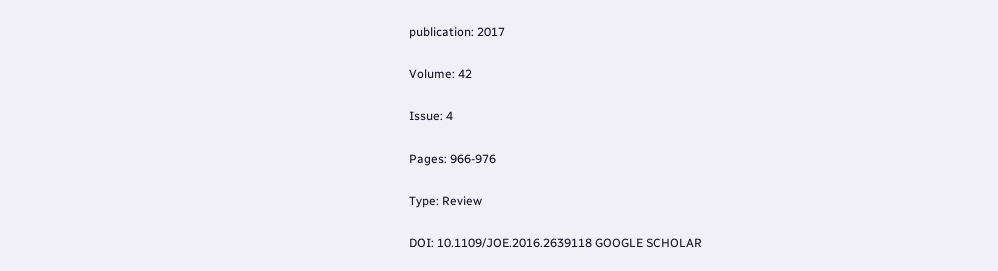publication: 2017

Volume: 42

Issue: 4

Pages: 966-976

Type: Review

DOI: 10.1109/JOE.2016.2639118 GOOGLE SCHOLAR